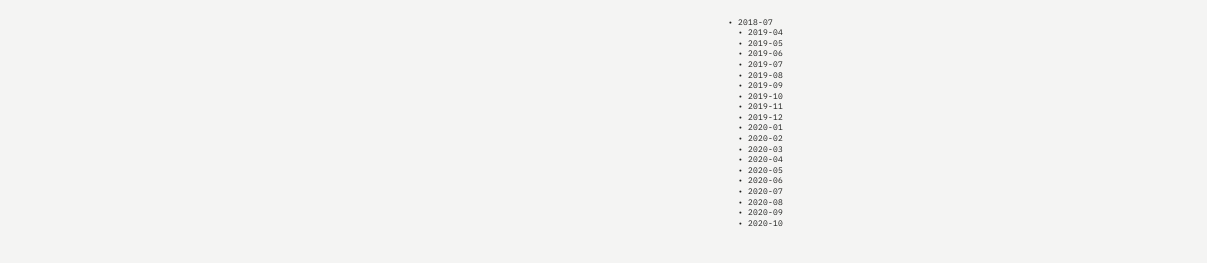• 2018-07
  • 2019-04
  • 2019-05
  • 2019-06
  • 2019-07
  • 2019-08
  • 2019-09
  • 2019-10
  • 2019-11
  • 2019-12
  • 2020-01
  • 2020-02
  • 2020-03
  • 2020-04
  • 2020-05
  • 2020-06
  • 2020-07
  • 2020-08
  • 2020-09
  • 2020-10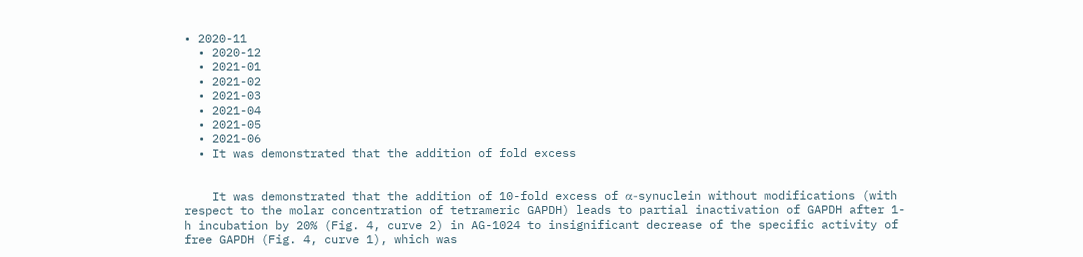• 2020-11
  • 2020-12
  • 2021-01
  • 2021-02
  • 2021-03
  • 2021-04
  • 2021-05
  • 2021-06
  • It was demonstrated that the addition of fold excess


    It was demonstrated that the addition of 10-fold excess of α-synuclein without modifications (with respect to the molar concentration of tetrameric GAPDH) leads to partial inactivation of GAPDH after 1-h incubation by 20% (Fig. 4, curve 2) in AG-1024 to insignificant decrease of the specific activity of free GAPDH (Fig. 4, curve 1), which was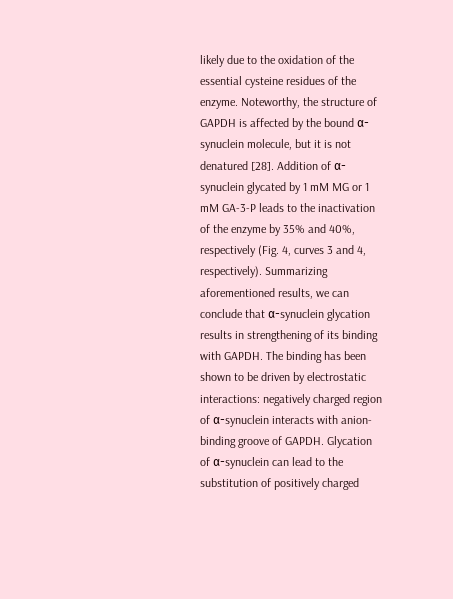likely due to the oxidation of the essential cysteine residues of the enzyme. Noteworthy, the structure of GAPDH is affected by the bound α-synuclein molecule, but it is not denatured [28]. Addition of α-synuclein glycated by 1 mM MG or 1 mM GA-3-P leads to the inactivation of the enzyme by 35% and 40%, respectively (Fig. 4, curves 3 and 4, respectively). Summarizing aforementioned results, we can conclude that α-synuclein glycation results in strengthening of its binding with GAPDH. The binding has been shown to be driven by electrostatic interactions: negatively charged region of α-synuclein interacts with anion-binding groove of GAPDH. Glycation of α-synuclein can lead to the substitution of positively charged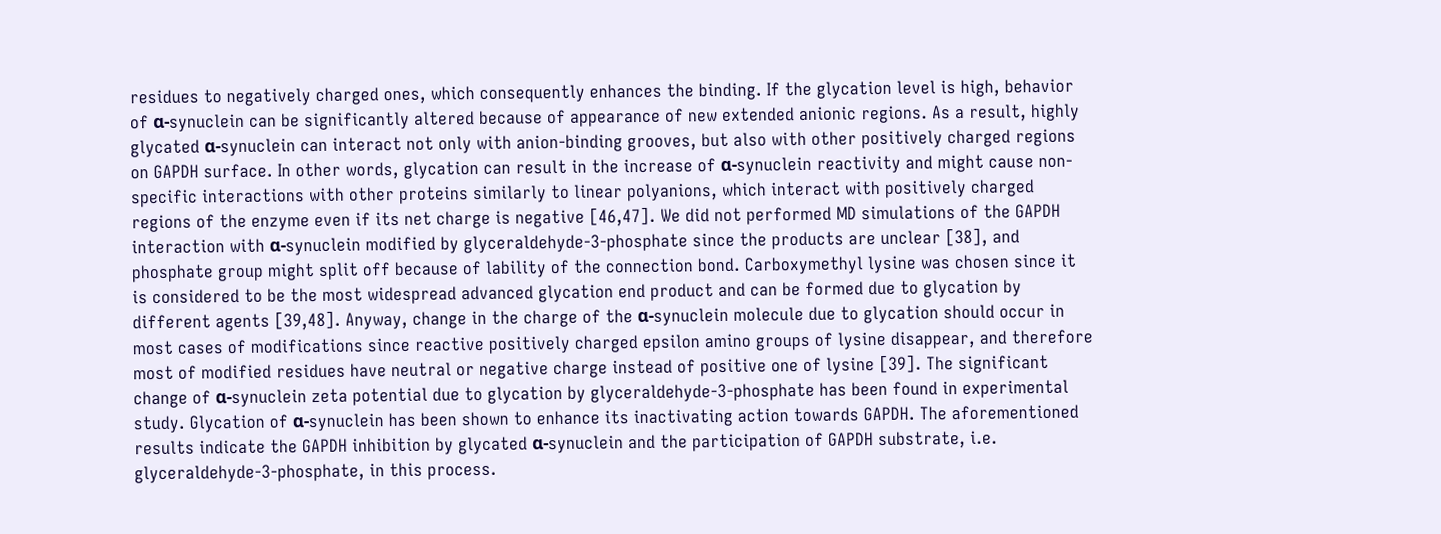residues to negatively charged ones, which consequently enhances the binding. If the glycation level is high, behavior of α-synuclein can be significantly altered because of appearance of new extended anionic regions. As a result, highly glycated α-synuclein can interact not only with anion-binding grooves, but also with other positively charged regions on GAPDH surface. In other words, glycation can result in the increase of α-synuclein reactivity and might cause non-specific interactions with other proteins similarly to linear polyanions, which interact with positively charged regions of the enzyme even if its net charge is negative [46,47]. We did not performed MD simulations of the GAPDH interaction with α-synuclein modified by glyceraldehyde-3-phosphate since the products are unclear [38], and phosphate group might split off because of lability of the connection bond. Carboxymethyl lysine was chosen since it is considered to be the most widespread advanced glycation end product and can be formed due to glycation by different agents [39,48]. Anyway, change in the charge of the α-synuclein molecule due to glycation should occur in most cases of modifications since reactive positively charged epsilon amino groups of lysine disappear, and therefore most of modified residues have neutral or negative charge instead of positive one of lysine [39]. The significant change of α-synuclein zeta potential due to glycation by glyceraldehyde-3-phosphate has been found in experimental study. Glycation of α-synuclein has been shown to enhance its inactivating action towards GAPDH. The aforementioned results indicate the GAPDH inhibition by glycated α-synuclein and the participation of GAPDH substrate, i.e. glyceraldehyde-3-phosphate, in this process.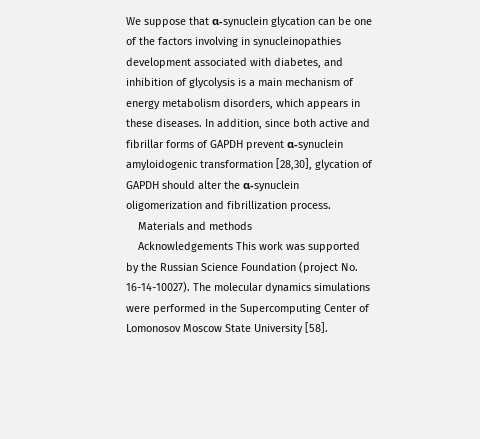We suppose that α-synuclein glycation can be one of the factors involving in synucleinopathies development associated with diabetes, and inhibition of glycolysis is a main mechanism of energy metabolism disorders, which appears in these diseases. In addition, since both active and fibrillar forms of GAPDH prevent α-synuclein amyloidogenic transformation [28,30], glycation of GAPDH should alter the α-synuclein oligomerization and fibrillization process.
    Materials and methods
    Acknowledgements This work was supported by the Russian Science Foundation (project No. 16-14-10027). The molecular dynamics simulations were performed in the Supercomputing Center of Lomonosov Moscow State University [58].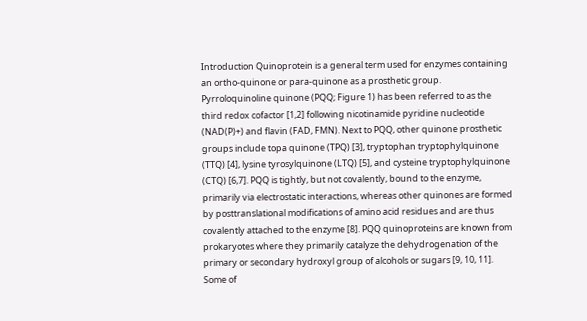Introduction Quinoprotein is a general term used for enzymes containing an ortho-quinone or para-quinone as a prosthetic group. Pyrroloquinoline quinone (PQQ; Figure 1) has been referred to as the third redox cofactor [1,2] following nicotinamide pyridine nucleotide (NAD(P)+) and flavin (FAD, FMN). Next to PQQ, other quinone prosthetic groups include topa quinone (TPQ) [3], tryptophan tryptophylquinone (TTQ) [4], lysine tyrosylquinone (LTQ) [5], and cysteine tryptophylquinone (CTQ) [6,7]. PQQ is tightly, but not covalently, bound to the enzyme, primarily via electrostatic interactions, whereas other quinones are formed by posttranslational modifications of amino acid residues and are thus covalently attached to the enzyme [8]. PQQ quinoproteins are known from prokaryotes where they primarily catalyze the dehydrogenation of the primary or secondary hydroxyl group of alcohols or sugars [9, 10, 11]. Some of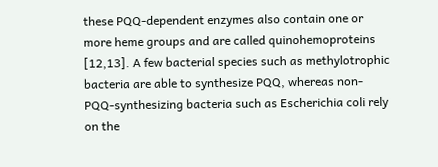these PQQ-dependent enzymes also contain one or more heme groups and are called quinohemoproteins [12,13]. A few bacterial species such as methylotrophic bacteria are able to synthesize PQQ, whereas non-PQQ-synthesizing bacteria such as Escherichia coli rely on the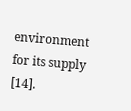environment for its supply [14].